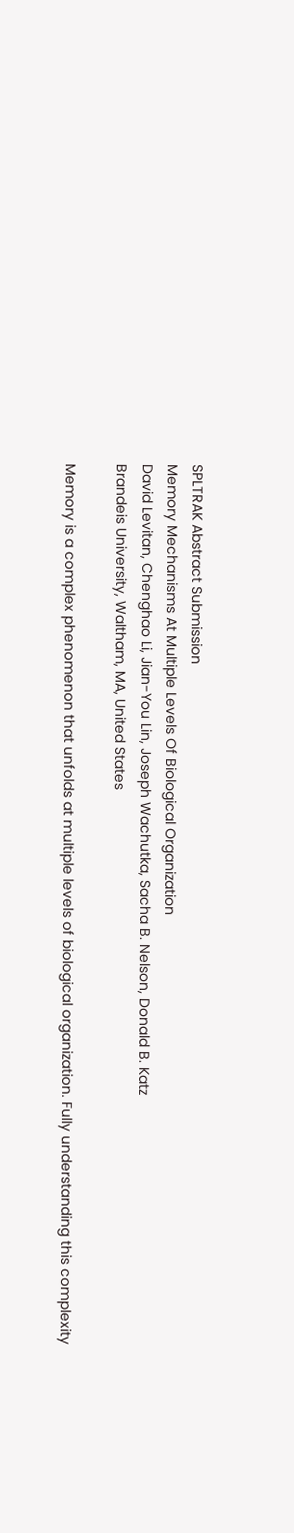SPLTRAK Abstract Submission
Memory Mechanisms At Multiple Levels Of Biological Organization
David Levitan, Chenghao Li, Jian-You Lin, Joseph Wachutka, Sacha B. Nelson, Donald B. Katz
Brandeis University, Waltham, MA, United States

Memory is a complex phenomenon that unfolds at multiple levels of biological organization. Fully understanding this complexity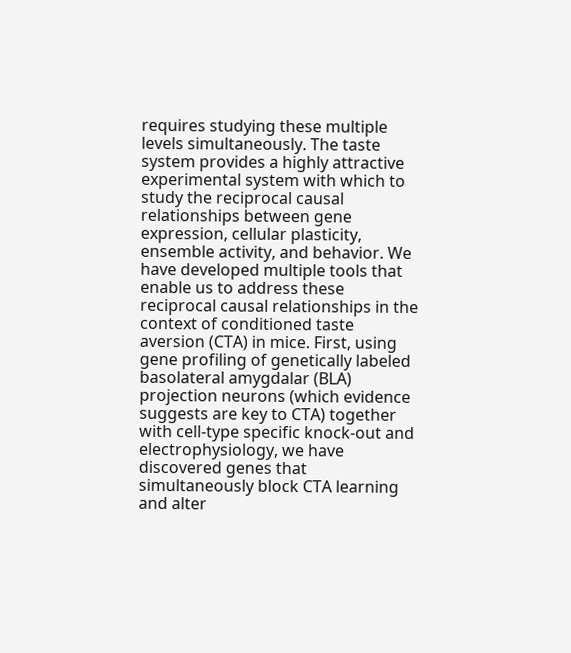requires studying these multiple levels simultaneously. The taste system provides a highly attractive experimental system with which to study the reciprocal causal relationships between gene expression, cellular plasticity, ensemble activity, and behavior. We have developed multiple tools that enable us to address these reciprocal causal relationships in the context of conditioned taste aversion (CTA) in mice. First, using gene profiling of genetically labeled basolateral amygdalar (BLA) projection neurons (which evidence suggests are key to CTA) together with cell-type specific knock-out and electrophysiology, we have discovered genes that simultaneously block CTA learning and alter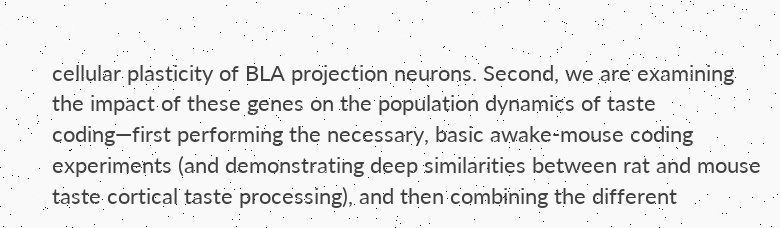cellular plasticity of BLA projection neurons. Second, we are examining the impact of these genes on the population dynamics of taste coding—first performing the necessary, basic awake-mouse coding experiments (and demonstrating deep similarities between rat and mouse taste cortical taste processing), and then combining the different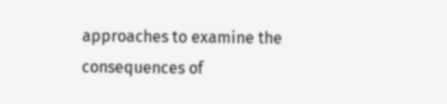approaches to examine the consequences of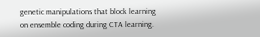genetic manipulations that block learning on ensemble coding during CTA learning.